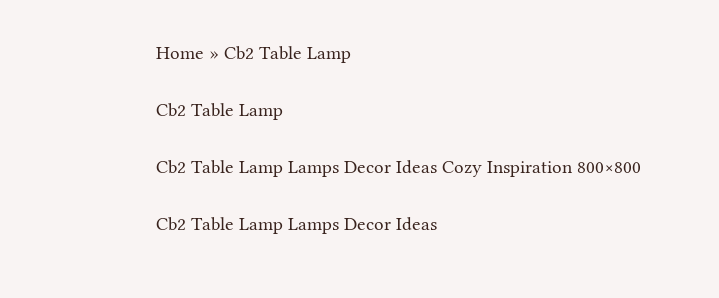Home » Cb2 Table Lamp

Cb2 Table Lamp

Cb2 Table Lamp Lamps Decor Ideas Cozy Inspiration 800×800

Cb2 Table Lamp Lamps Decor Ideas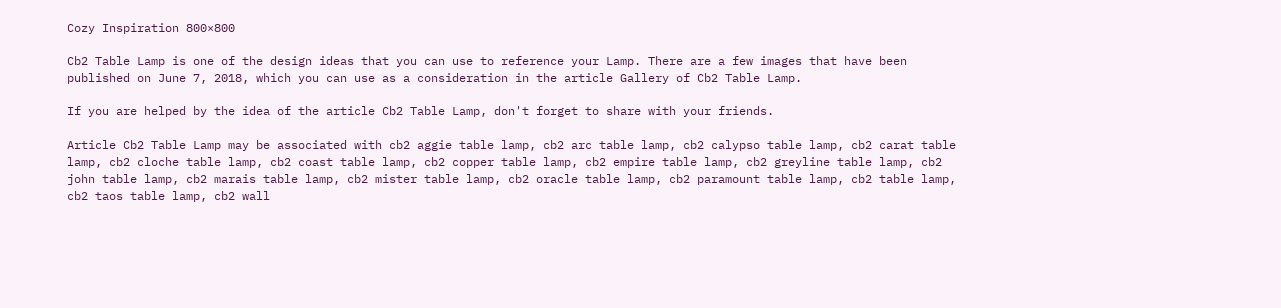Cozy Inspiration 800×800

Cb2 Table Lamp is one of the design ideas that you can use to reference your Lamp. There are a few images that have been published on June 7, 2018, which you can use as a consideration in the article Gallery of Cb2 Table Lamp.

If you are helped by the idea of the article Cb2 Table Lamp, don't forget to share with your friends.

Article Cb2 Table Lamp may be associated with cb2 aggie table lamp, cb2 arc table lamp, cb2 calypso table lamp, cb2 carat table lamp, cb2 cloche table lamp, cb2 coast table lamp, cb2 copper table lamp, cb2 empire table lamp, cb2 greyline table lamp, cb2 john table lamp, cb2 marais table lamp, cb2 mister table lamp, cb2 oracle table lamp, cb2 paramount table lamp, cb2 table lamp, cb2 taos table lamp, cb2 wall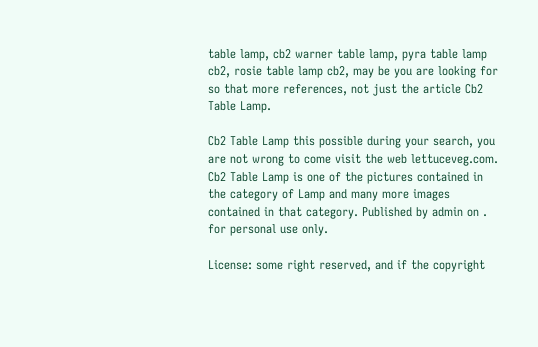table lamp, cb2 warner table lamp, pyra table lamp cb2, rosie table lamp cb2, may be you are looking for so that more references, not just the article Cb2 Table Lamp.

Cb2 Table Lamp this possible during your search, you are not wrong to come visit the web lettuceveg.com. Cb2 Table Lamp is one of the pictures contained in the category of Lamp and many more images contained in that category. Published by admin on . for personal use only.

License: some right reserved, and if the copyright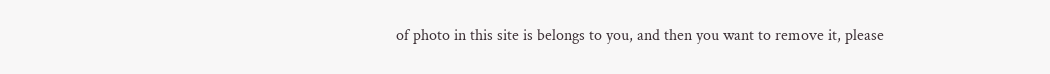of photo in this site is belongs to you, and then you want to remove it, please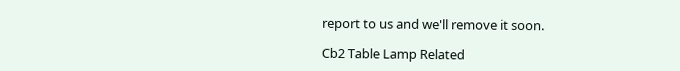report to us and we'll remove it soon.

Cb2 Table Lamp Related